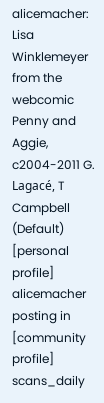alicemacher: Lisa Winklemeyer from the webcomic Penny and Aggie, c2004-2011 G. Lagacé, T Campbell (Default)
[personal profile] alicemacher posting in [community profile] scans_daily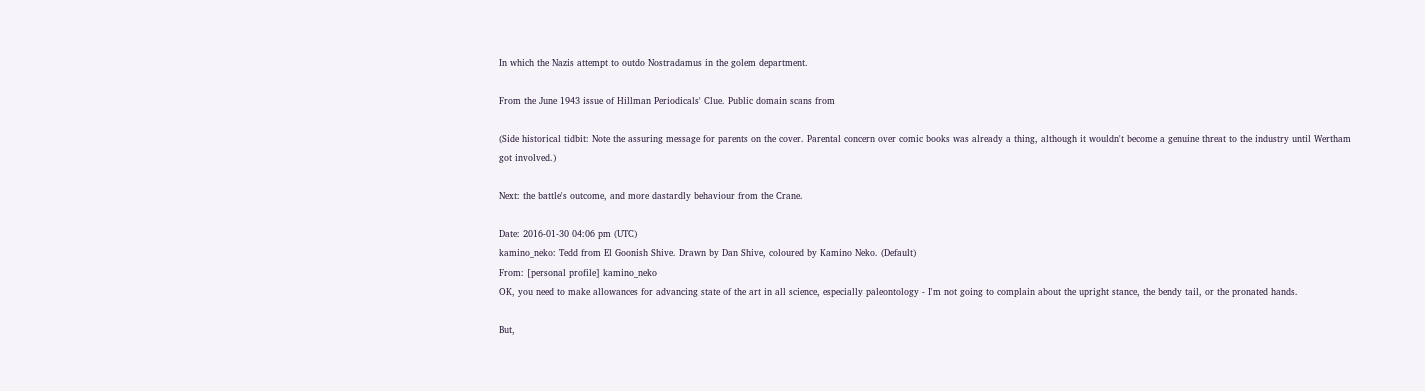In which the Nazis attempt to outdo Nostradamus in the golem department.

From the June 1943 issue of Hillman Periodicals' Clue. Public domain scans from

(Side historical tidbit: Note the assuring message for parents on the cover. Parental concern over comic books was already a thing, although it wouldn't become a genuine threat to the industry until Wertham got involved.)

Next: the battle's outcome, and more dastardly behaviour from the Crane.

Date: 2016-01-30 04:06 pm (UTC)
kamino_neko: Tedd from El Goonish Shive. Drawn by Dan Shive, coloured by Kamino Neko. (Default)
From: [personal profile] kamino_neko
OK, you need to make allowances for advancing state of the art in all science, especially paleontology - I'm not going to complain about the upright stance, the bendy tail, or the pronated hands.

But,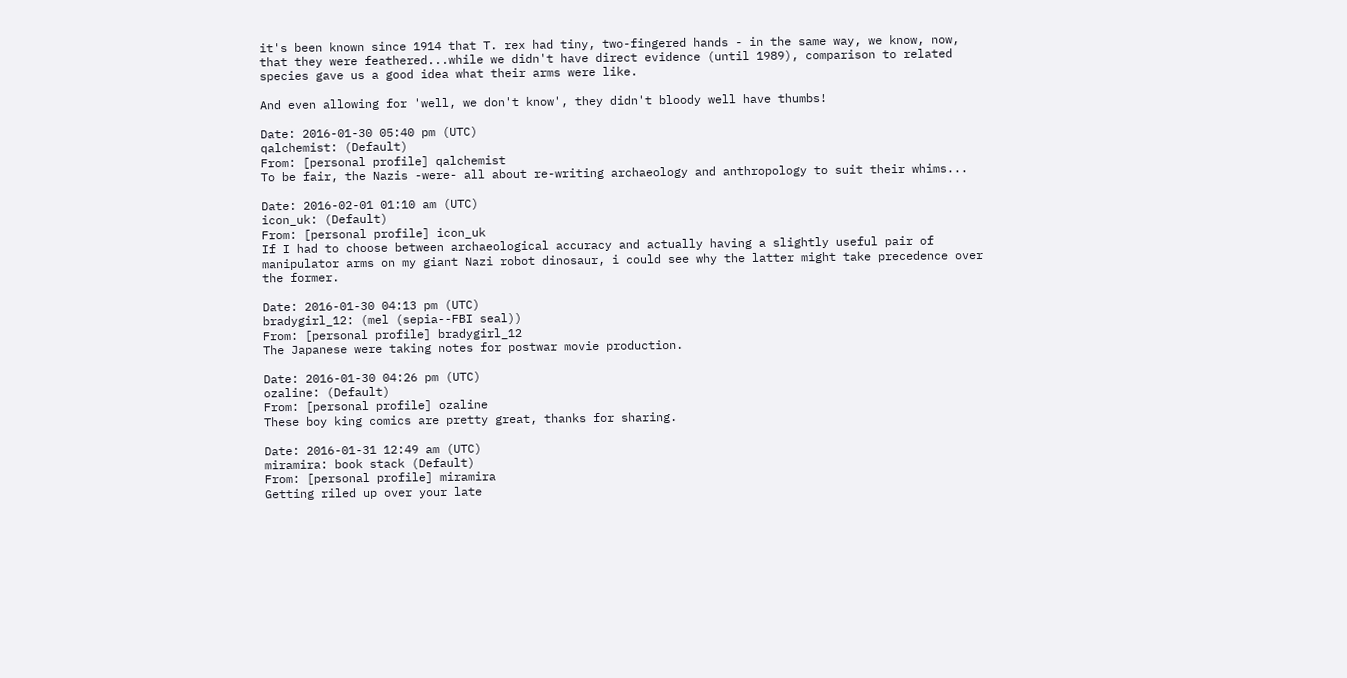it's been known since 1914 that T. rex had tiny, two-fingered hands - in the same way, we know, now, that they were feathered...while we didn't have direct evidence (until 1989), comparison to related species gave us a good idea what their arms were like.

And even allowing for 'well, we don't know', they didn't bloody well have thumbs!

Date: 2016-01-30 05:40 pm (UTC)
qalchemist: (Default)
From: [personal profile] qalchemist
To be fair, the Nazis -were- all about re-writing archaeology and anthropology to suit their whims...

Date: 2016-02-01 01:10 am (UTC)
icon_uk: (Default)
From: [personal profile] icon_uk
If I had to choose between archaeological accuracy and actually having a slightly useful pair of manipulator arms on my giant Nazi robot dinosaur, i could see why the latter might take precedence over the former.

Date: 2016-01-30 04:13 pm (UTC)
bradygirl_12: (mel (sepia--FBI seal))
From: [personal profile] bradygirl_12
The Japanese were taking notes for postwar movie production.

Date: 2016-01-30 04:26 pm (UTC)
ozaline: (Default)
From: [personal profile] ozaline
These boy king comics are pretty great, thanks for sharing.

Date: 2016-01-31 12:49 am (UTC)
miramira: book stack (Default)
From: [personal profile] miramira
Getting riled up over your late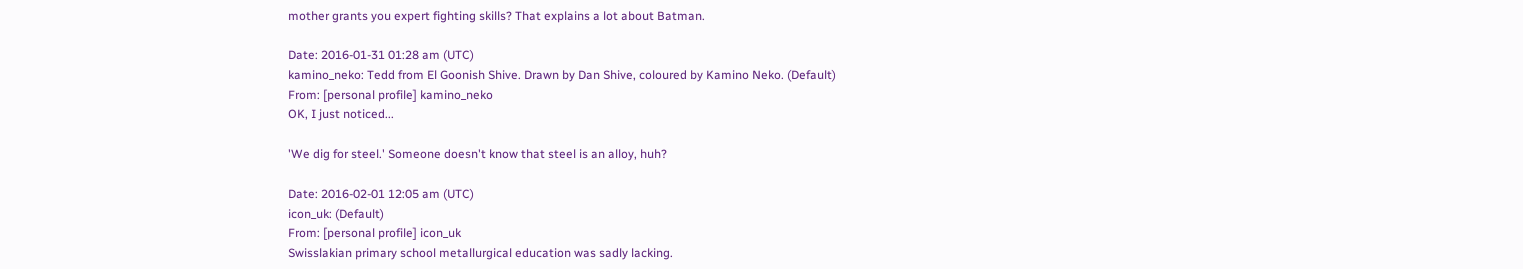mother grants you expert fighting skills? That explains a lot about Batman.

Date: 2016-01-31 01:28 am (UTC)
kamino_neko: Tedd from El Goonish Shive. Drawn by Dan Shive, coloured by Kamino Neko. (Default)
From: [personal profile] kamino_neko
OK, I just noticed...

'We dig for steel.' Someone doesn't know that steel is an alloy, huh?

Date: 2016-02-01 12:05 am (UTC)
icon_uk: (Default)
From: [personal profile] icon_uk
Swisslakian primary school metallurgical education was sadly lacking.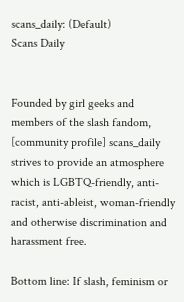scans_daily: (Default)
Scans Daily


Founded by girl geeks and members of the slash fandom, [community profile] scans_daily strives to provide an atmosphere which is LGBTQ-friendly, anti-racist, anti-ableist, woman-friendly and otherwise discrimination and harassment free.

Bottom line: If slash, feminism or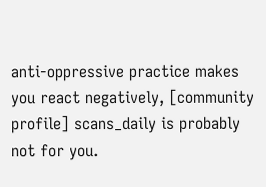anti-oppressive practice makes you react negatively, [community profile] scans_daily is probably not for you.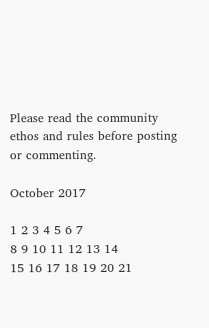Please read the community ethos and rules before posting or commenting.

October 2017

1 2 3 4 5 6 7
8 9 10 11 12 13 14
15 16 17 18 19 20 21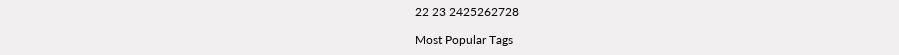22 23 2425262728

Most Popular Tags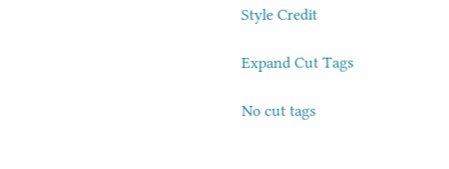Style Credit

Expand Cut Tags

No cut tags